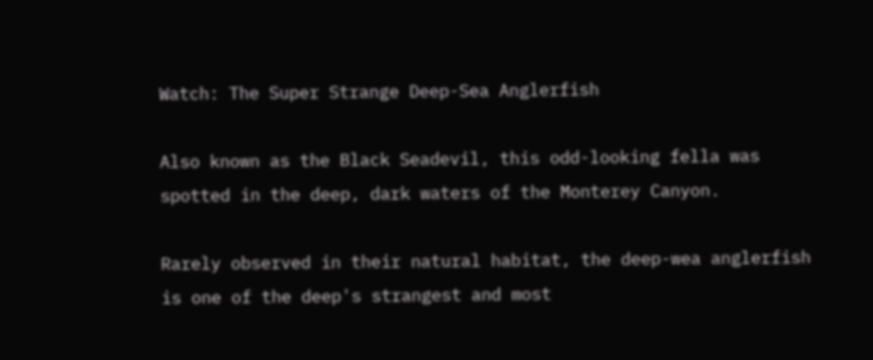Watch: The Super Strange Deep-Sea Anglerfish

Also known as the Black Seadevil, this odd-looking fella was spotted in the deep, dark waters of the Monterey Canyon.

Rarely observed in their natural habitat, the deep-wea anglerfish is one of the deep's strangest and most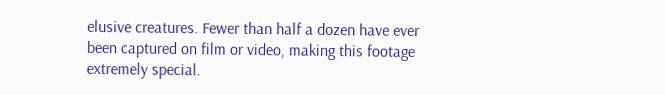elusive creatures. Fewer than half a dozen have ever been captured on film or video, making this footage extremely special.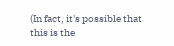(In fact, it's possible that this is the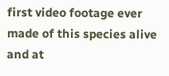first video footage ever made of this species alive and at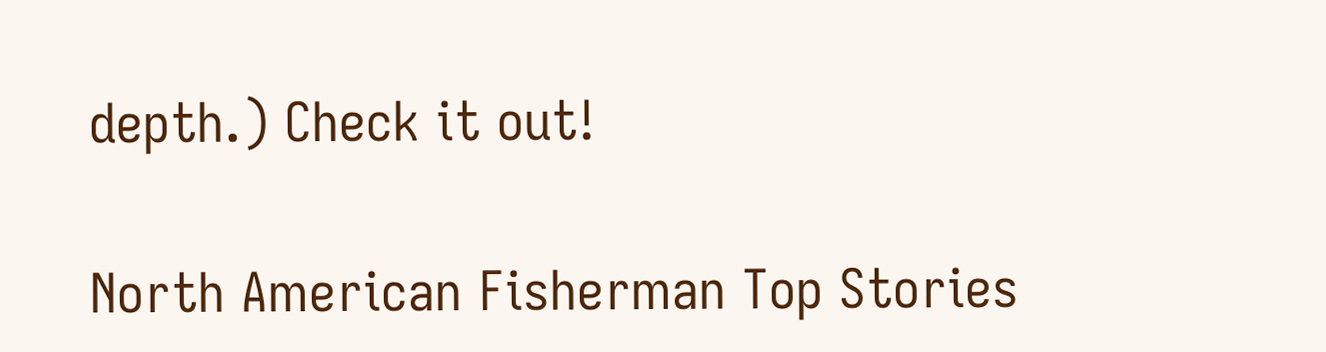depth.) Check it out!

North American Fisherman Top Stories